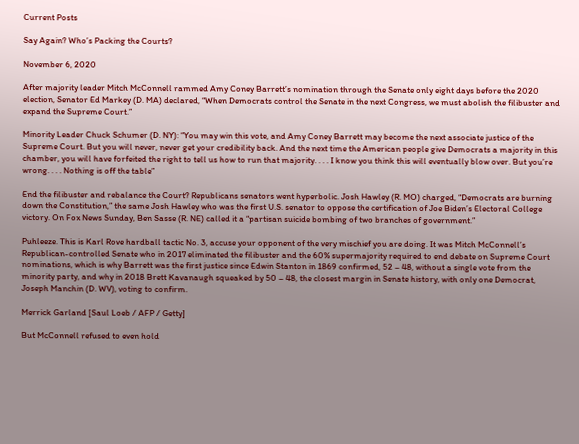Current Posts

Say Again? Who’s Packing the Courts?

November 6, 2020

After majority leader Mitch McConnell rammed Amy Coney Barrett’s nomination through the Senate only eight days before the 2020 election, Senator Ed Markey (D. MA) declared, “When Democrats control the Senate in the next Congress, we must abolish the filibuster and expand the Supreme Court.”

Minority Leader Chuck Schumer (D. NY): “You may win this vote, and Amy Coney Barrett may become the next associate justice of the Supreme Court. But you will never, never get your credibility back. And the next time the American people give Democrats a majority in this chamber, you will have forfeited the right to tell us how to run that majority. . . . I know you think this will eventually blow over. But you’re wrong. . . . Nothing is off the table”

End the filibuster and rebalance the Court? Republicans senators went hyperbolic. Josh Hawley (R. MO) charged, “Democrats are burning down the Constitution,” the same Josh Hawley who was the first U.S. senator to oppose the certification of Joe Biden’s Electoral College victory. On Fox News Sunday, Ben Sasse (R. NE) called it a “partisan suicide bombing of two branches of government.”

Puhleeze. This is Karl Rove hardball tactic No. 3, accuse your opponent of the very mischief you are doing. It was Mitch McConnell’s Republican-controlled Senate who in 2017 eliminated the filibuster and the 60% supermajority required to end debate on Supreme Court nominations, which is why Barrett was the first justice since Edwin Stanton in 1869 confirmed, 52 – 48, without a single vote from the minority party, and why in 2018 Brett Kavanaugh squeaked by 50 – 48, the closest margin in Senate history, with only one Democrat, Joseph Manchin (D. WV), voting to confirm.

Merrick Garland [Saul Loeb / AFP / Getty]

But McConnell refused to even hold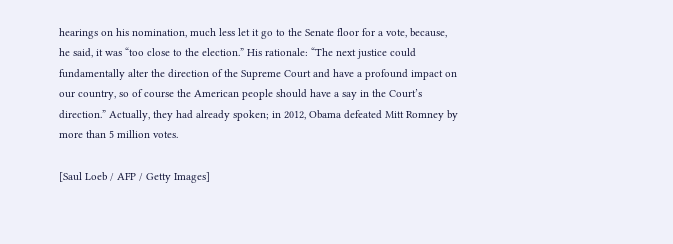hearings on his nomination, much less let it go to the Senate floor for a vote, because, he said, it was “too close to the election.” His rationale: “The next justice could fundamentally alter the direction of the Supreme Court and have a profound impact on our country, so of course the American people should have a say in the Court’s direction.” Actually, they had already spoken; in 2012, Obama defeated Mitt Romney by more than 5 million votes.

[Saul Loeb / AFP / Getty Images]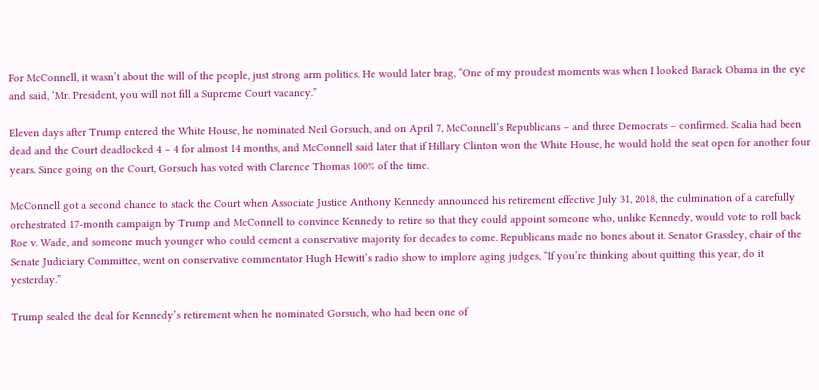For McConnell, it wasn’t about the will of the people, just strong arm politics. He would later brag, “One of my proudest moments was when I looked Barack Obama in the eye and said, ‘Mr. President, you will not fill a Supreme Court vacancy.”

Eleven days after Trump entered the White House, he nominated Neil Gorsuch, and on April 7, McConnell’s Republicans – and three Democrats – confirmed. Scalia had been dead and the Court deadlocked 4 – 4 for almost 14 months, and McConnell said later that if Hillary Clinton won the White House, he would hold the seat open for another four years. Since going on the Court, Gorsuch has voted with Clarence Thomas 100% of the time.

McConnell got a second chance to stack the Court when Associate Justice Anthony Kennedy announced his retirement effective July 31, 2018, the culmination of a carefully orchestrated 17-month campaign by Trump and McConnell to convince Kennedy to retire so that they could appoint someone who, unlike Kennedy, would vote to roll back Roe v. Wade, and someone much younger who could cement a conservative majority for decades to come. Republicans made no bones about it. Senator Grassley, chair of the Senate Judiciary Committee, went on conservative commentator Hugh Hewitt’s radio show to implore aging judges, “If you’re thinking about quitting this year, do it yesterday.”

Trump sealed the deal for Kennedy’s retirement when he nominated Gorsuch, who had been one of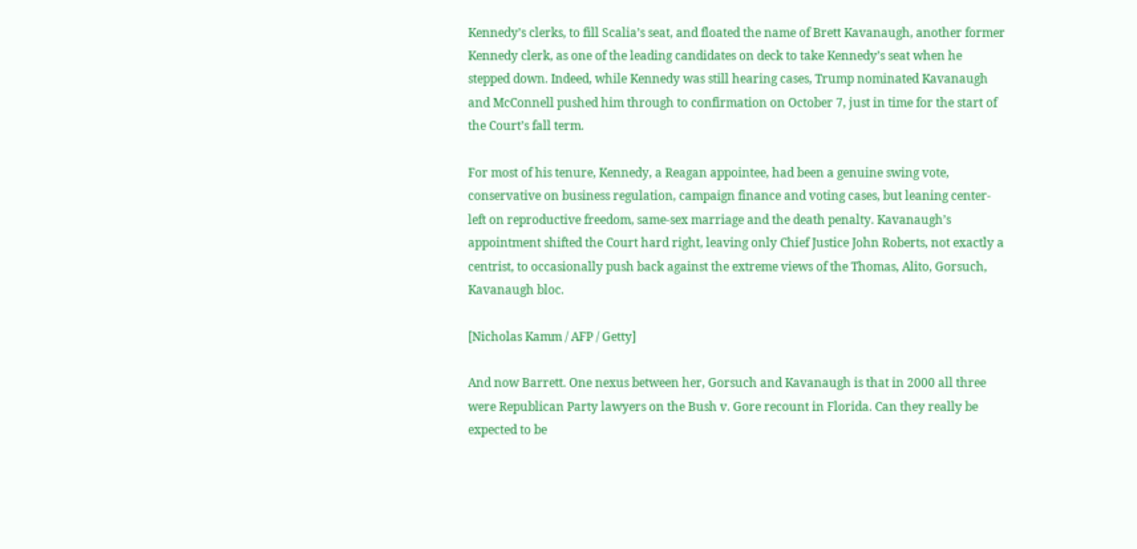Kennedy’s clerks, to fill Scalia’s seat, and floated the name of Brett Kavanaugh, another former Kennedy clerk, as one of the leading candidates on deck to take Kennedy’s seat when he stepped down. Indeed, while Kennedy was still hearing cases, Trump nominated Kavanaugh and McConnell pushed him through to confirmation on October 7, just in time for the start of the Court’s fall term.

For most of his tenure, Kennedy, a Reagan appointee, had been a genuine swing vote, conservative on business regulation, campaign finance and voting cases, but leaning center-left on reproductive freedom, same-sex marriage and the death penalty. Kavanaugh’s appointment shifted the Court hard right, leaving only Chief Justice John Roberts, not exactly a centrist, to occasionally push back against the extreme views of the Thomas, Alito, Gorsuch, Kavanaugh bloc.

[Nicholas Kamm / AFP / Getty]

And now Barrett. One nexus between her, Gorsuch and Kavanaugh is that in 2000 all three were Republican Party lawyers on the Bush v. Gore recount in Florida. Can they really be expected to be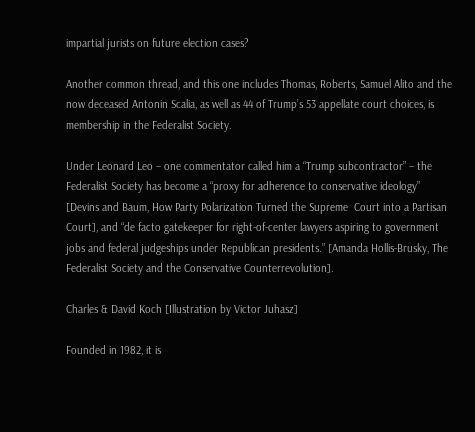impartial jurists on future election cases?

Another common thread, and this one includes Thomas, Roberts, Samuel Alito and the now deceased Antonin Scalia, as well as 44 of Trump’s 53 appellate court choices, is membership in the Federalist Society.

Under Leonard Leo – one commentator called him a “Trump subcontractor” – the Federalist Society has become a “proxy for adherence to conservative ideology” [Devins and Baum, How Party Polarization Turned the Supreme  Court into a Partisan Court], and “de facto gatekeeper for right-of-center lawyers aspiring to government jobs and federal judgeships under Republican presidents.” [Amanda Hollis-Brusky, The Federalist Society and the Conservative Counterrevolution].

Charles & David Koch [Illustration by Victor Juhasz]

Founded in 1982, it is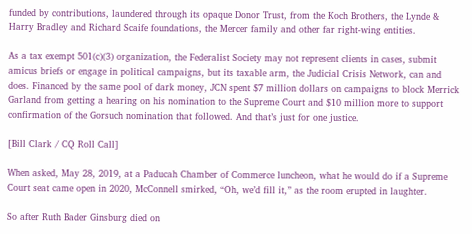funded by contributions, laundered through its opaque Donor Trust, from the Koch Brothers, the Lynde & Harry Bradley and Richard Scaife foundations, the Mercer family and other far right-wing entities.

As a tax exempt 501(c)(3) organization, the Federalist Society may not represent clients in cases, submit amicus briefs or engage in political campaigns, but its taxable arm, the Judicial Crisis Network, can and does. Financed by the same pool of dark money, JCN spent $7 million dollars on campaigns to block Merrick Garland from getting a hearing on his nomination to the Supreme Court and $10 million more to support confirmation of the Gorsuch nomination that followed. And that’s just for one justice.

[Bill Clark / CQ Roll Call]

When asked, May 28, 2019, at a Paducah Chamber of Commerce luncheon, what he would do if a Supreme Court seat came open in 2020, McConnell smirked, “Oh, we’d fill it,” as the room erupted in laughter.

So after Ruth Bader Ginsburg died on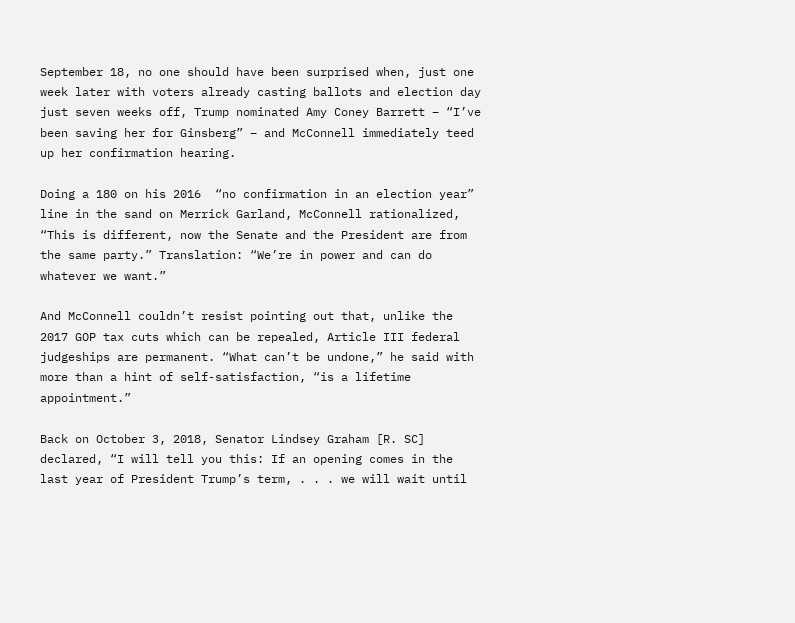September 18, no one should have been surprised when, just one week later with voters already casting ballots and election day just seven weeks off, Trump nominated Amy Coney Barrett – “I’ve been saving her for Ginsberg” – and McConnell immediately teed up her confirmation hearing.

Doing a 180 on his 2016  “no confirmation in an election year” line in the sand on Merrick Garland, McConnell rationalized, “This is different, now the Senate and the President are from the same party.” Translation: “We’re in power and can do whatever we want.”

And McConnell couldn’t resist pointing out that, unlike the 2017 GOP tax cuts which can be repealed, Article III federal judgeships are permanent. “What can’t be undone,” he said with more than a hint of self-satisfaction, “is a lifetime appointment.”

Back on October 3, 2018, Senator Lindsey Graham [R. SC] declared, “I will tell you this: If an opening comes in the last year of President Trump’s term, . . . we will wait until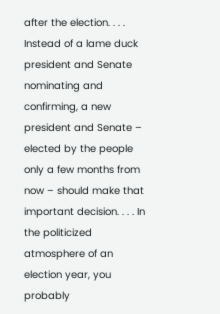after the election. . . . Instead of a lame duck president and Senate nominating and confirming, a new president and Senate – elected by the people only a few months from now – should make that important decision. . . . In the politicized atmosphere of an election year, you probably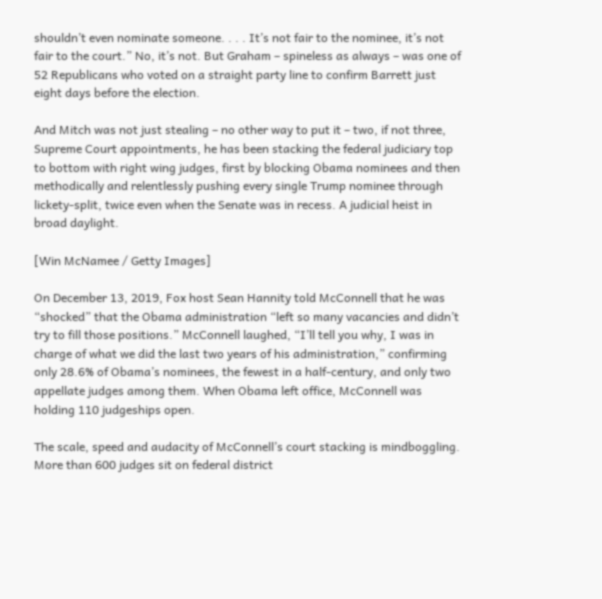shouldn’t even nominate someone. . . . It’s not fair to the nominee, it’s not fair to the court.” No, it’s not. But Graham – spineless as always – was one of 52 Republicans who voted on a straight party line to confirm Barrett just eight days before the election.

And Mitch was not just stealing – no other way to put it – two, if not three, Supreme Court appointments, he has been stacking the federal judiciary top to bottom with right wing judges, first by blocking Obama nominees and then methodically and relentlessly pushing every single Trump nominee through lickety-split, twice even when the Senate was in recess. A judicial heist in broad daylight.

[Win McNamee / Getty Images]

On December 13, 2019, Fox host Sean Hannity told McConnell that he was “shocked” that the Obama administration “left so many vacancies and didn’t try to fill those positions.” McConnell laughed, “I’ll tell you why, I was in charge of what we did the last two years of his administration,” confirming only 28.6% of Obama’s nominees, the fewest in a half-century, and only two appellate judges among them. When Obama left office, McConnell was holding 110 judgeships open.

The scale, speed and audacity of McConnell’s court stacking is mindboggling. More than 600 judges sit on federal district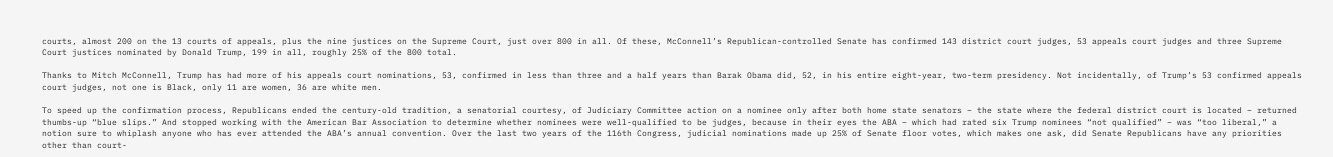courts, almost 200 on the 13 courts of appeals, plus the nine justices on the Supreme Court, just over 800 in all. Of these, McConnell’s Republican-controlled Senate has confirmed 143 district court judges, 53 appeals court judges and three Supreme Court justices nominated by Donald Trump, 199 in all, roughly 25% of the 800 total.

Thanks to Mitch McConnell, Trump has had more of his appeals court nominations, 53, confirmed in less than three and a half years than Barak Obama did, 52, in his entire eight-year, two-term presidency. Not incidentally, of Trump’s 53 confirmed appeals court judges, not one is Black, only 11 are women, 36 are white men.

To speed up the confirmation process, Republicans ended the century-old tradition, a senatorial courtesy, of Judiciary Committee action on a nominee only after both home state senators – the state where the federal district court is located – returned thumbs-up “blue slips.” And stopped working with the American Bar Association to determine whether nominees were well-qualified to be judges, because in their eyes the ABA – which had rated six Trump nominees “not qualified” – was “too liberal,” a notion sure to whiplash anyone who has ever attended the ABA’s annual convention. Over the last two years of the 116th Congress, judicial nominations made up 25% of Senate floor votes, which makes one ask, did Senate Republicans have any priorities other than court-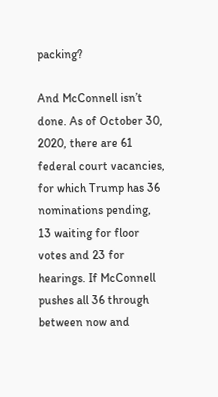packing?

And McConnell isn’t done. As of October 30, 2020, there are 61 federal court vacancies, for which Trump has 36 nominations pending, 13 waiting for floor votes and 23 for hearings. If McConnell pushes all 36 through between now and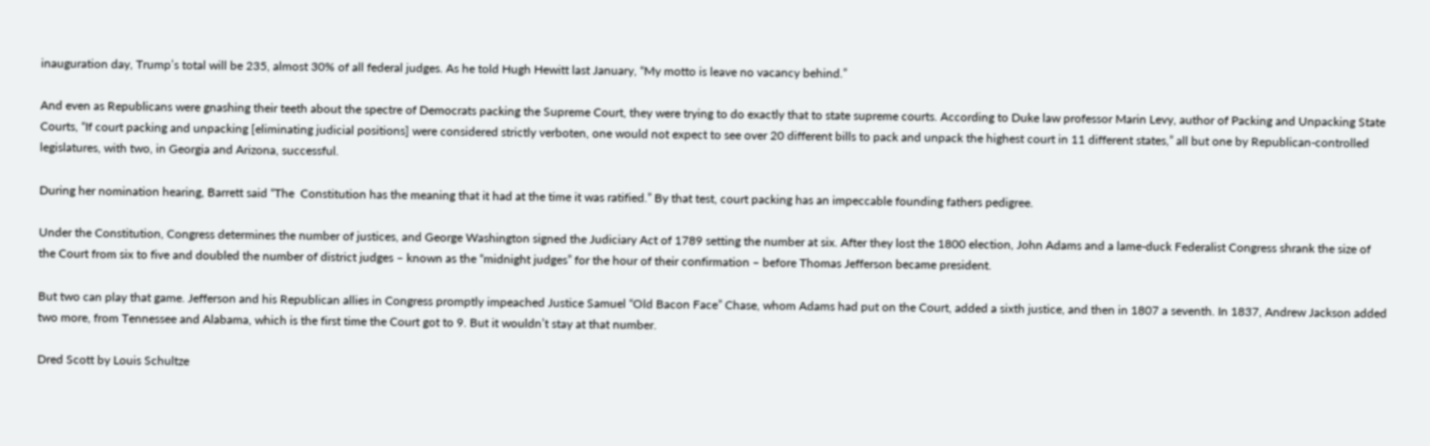inauguration day, Trump’s total will be 235, almost 30% of all federal judges. As he told Hugh Hewitt last January, “My motto is leave no vacancy behind.”

And even as Republicans were gnashing their teeth about the spectre of Democrats packing the Supreme Court, they were trying to do exactly that to state supreme courts. According to Duke law professor Marin Levy, author of Packing and Unpacking State Courts, “If court packing and unpacking [eliminating judicial positions] were considered strictly verboten, one would not expect to see over 20 different bills to pack and unpack the highest court in 11 different states,” all but one by Republican-controlled legislatures, with two, in Georgia and Arizona, successful.

During her nomination hearing, Barrett said “The  Constitution has the meaning that it had at the time it was ratified.” By that test, court packing has an impeccable founding fathers pedigree.

Under the Constitution, Congress determines the number of justices, and George Washington signed the Judiciary Act of 1789 setting the number at six. After they lost the 1800 election, John Adams and a lame-duck Federalist Congress shrank the size of the Court from six to five and doubled the number of district judges – known as the “midnight judges” for the hour of their confirmation – before Thomas Jefferson became president.

But two can play that game. Jefferson and his Republican allies in Congress promptly impeached Justice Samuel “Old Bacon Face” Chase, whom Adams had put on the Court, added a sixth justice, and then in 1807 a seventh. In 1837, Andrew Jackson added two more, from Tennessee and Alabama, which is the first time the Court got to 9. But it wouldn’t stay at that number.

Dred Scott by Louis Schultze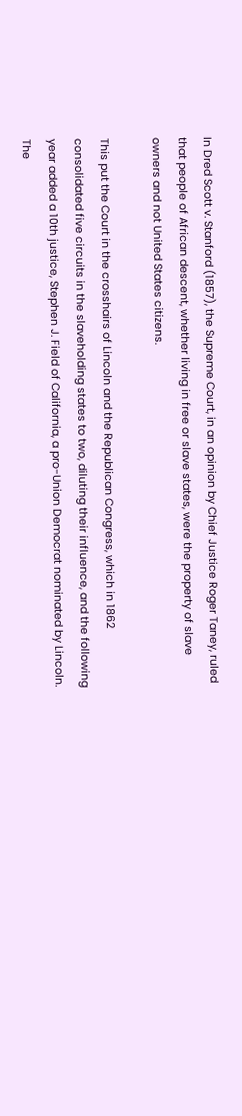In Dred Scott v. Stanford (1857), the Supreme Court, in an opinion by Chief Justice Roger Taney, ruled that people of African descent, whether living in free or slave states, were the property of slave owners and not United States citizens.

This put the Court in the crosshairs of Lincoln and the Republican Congress, which in 1862 consolidated five circuits in the slaveholding states to two, diluting their influence, and the following year added a 10th justice, Stephen J. Field of California, a pro-Union Democrat nominated by Lincoln. The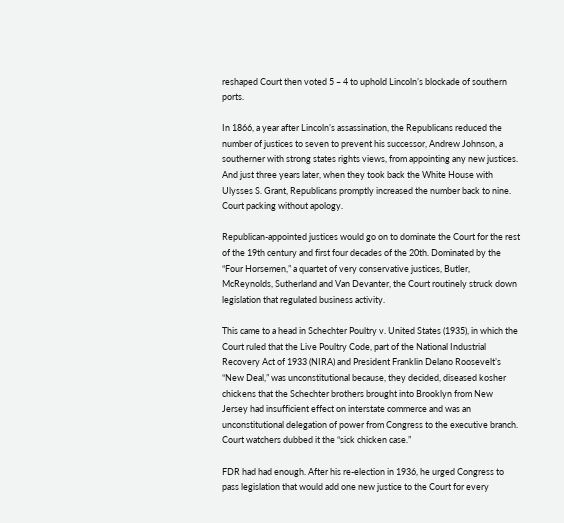reshaped Court then voted 5 – 4 to uphold Lincoln’s blockade of southern ports.

In 1866, a year after Lincoln’s assassination, the Republicans reduced the number of justices to seven to prevent his successor, Andrew Johnson, a southerner with strong states rights views, from appointing any new justices. And just three years later, when they took back the White House with Ulysses S. Grant, Republicans promptly increased the number back to nine. Court packing without apology.

Republican-appointed justices would go on to dominate the Court for the rest of the 19th century and first four decades of the 20th. Dominated by the “Four Horsemen,” a quartet of very conservative justices, Butler, McReynolds, Sutherland and Van Devanter, the Court routinely struck down legislation that regulated business activity.

This came to a head in Schechter Poultry v. United States (1935), in which the Court ruled that the Live Poultry Code, part of the National Industrial Recovery Act of 1933 (NIRA) and President Franklin Delano Roosevelt’s “New Deal,” was unconstitutional because, they decided, diseased kosher chickens that the Schechter brothers brought into Brooklyn from New Jersey had insufficient effect on interstate commerce and was an unconstitutional delegation of power from Congress to the executive branch. Court watchers dubbed it the “sick chicken case.”

FDR had had enough. After his re-election in 1936, he urged Congress to pass legislation that would add one new justice to the Court for every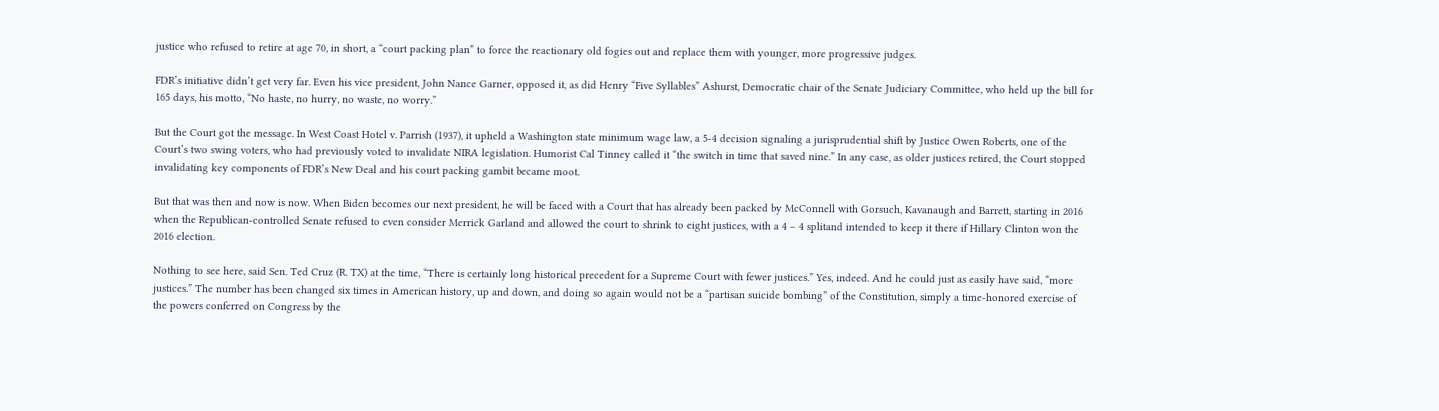justice who refused to retire at age 70, in short, a “court packing plan” to force the reactionary old fogies out and replace them with younger, more progressive judges.

FDR’s initiative didn’t get very far. Even his vice president, John Nance Garner, opposed it, as did Henry “Five Syllables” Ashurst, Democratic chair of the Senate Judiciary Committee, who held up the bill for 165 days, his motto, “No haste, no hurry, no waste, no worry.”

But the Court got the message. In West Coast Hotel v. Parrish (1937), it upheld a Washington state minimum wage law, a 5-4 decision signaling a jurisprudential shift by Justice Owen Roberts, one of the Court’s two swing voters, who had previously voted to invalidate NIRA legislation. Humorist Cal Tinney called it “the switch in time that saved nine.” In any case, as older justices retired, the Court stopped invalidating key components of FDR’s New Deal and his court packing gambit became moot.

But that was then and now is now. When Biden becomes our next president, he will be faced with a Court that has already been packed by McConnell with Gorsuch, Kavanaugh and Barrett, starting in 2016 when the Republican-controlled Senate refused to even consider Merrick Garland and allowed the court to shrink to eight justices, with a 4 – 4 splitand intended to keep it there if Hillary Clinton won the 2016 election.

Nothing to see here, said Sen. Ted Cruz (R. TX) at the time, “There is certainly long historical precedent for a Supreme Court with fewer justices.” Yes, indeed. And he could just as easily have said, “more justices.” The number has been changed six times in American history, up and down, and doing so again would not be a “partisan suicide bombing” of the Constitution, simply a time-honored exercise of the powers conferred on Congress by the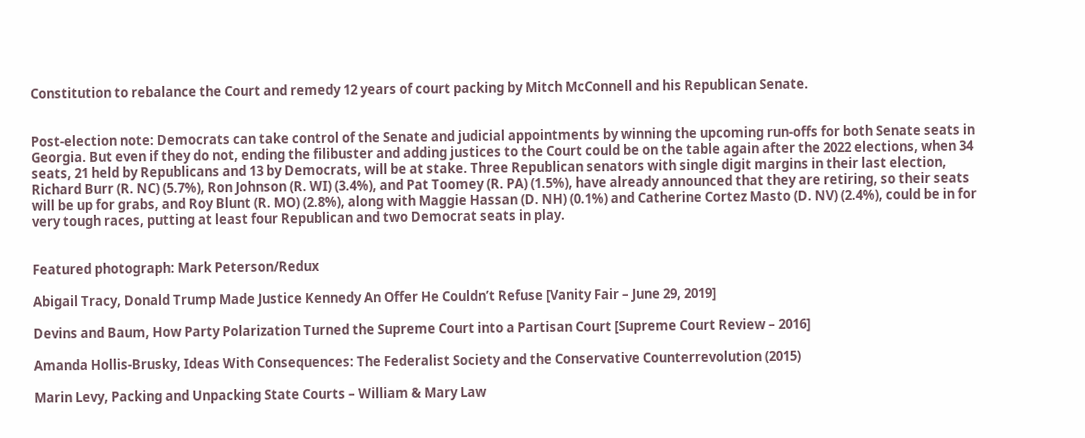Constitution to rebalance the Court and remedy 12 years of court packing by Mitch McConnell and his Republican Senate.


Post-election note: Democrats can take control of the Senate and judicial appointments by winning the upcoming run-offs for both Senate seats in Georgia. But even if they do not, ending the filibuster and adding justices to the Court could be on the table again after the 2022 elections, when 34 seats, 21 held by Republicans and 13 by Democrats, will be at stake. Three Republican senators with single digit margins in their last election, Richard Burr (R. NC) (5.7%), Ron Johnson (R. WI) (3.4%), and Pat Toomey (R. PA) (1.5%), have already announced that they are retiring, so their seats will be up for grabs, and Roy Blunt (R. MO) (2.8%), along with Maggie Hassan (D. NH) (0.1%) and Catherine Cortez Masto (D. NV) (2.4%), could be in for very tough races, putting at least four Republican and two Democrat seats in play.


Featured photograph: Mark Peterson/Redux

Abigail Tracy, Donald Trump Made Justice Kennedy An Offer He Couldn’t Refuse [Vanity Fair – June 29, 2019]

Devins and Baum, How Party Polarization Turned the Supreme Court into a Partisan Court [Supreme Court Review – 2016]

Amanda Hollis-Brusky, Ideas With Consequences: The Federalist Society and the Conservative Counterrevolution (2015)

Marin Levy, Packing and Unpacking State Courts – William & Mary Law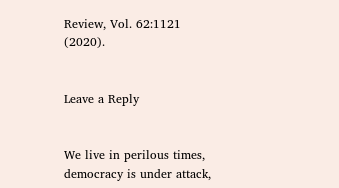Review, Vol. 62:1121 (2020).


Leave a Reply


We live in perilous times, democracy is under attack,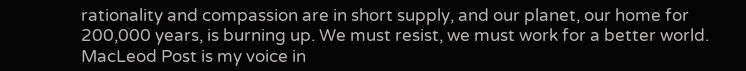rationality and compassion are in short supply, and our planet, our home for 200,000 years, is burning up. We must resist, we must work for a better world. MacLeod Post is my voice in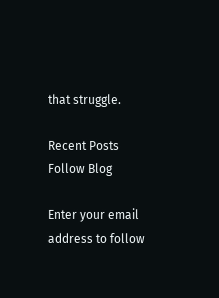that struggle.

Recent Posts
Follow Blog

Enter your email address to follow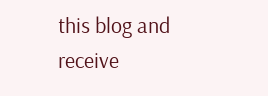this blog and receive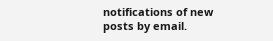notifications of new posts by email.